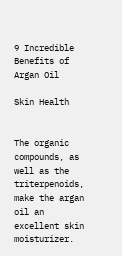9 Incredible Benefits of Argan Oil

Skin Health


The organic compounds, as well as the triterpenoids, make the argan oil an excellent skin moisturizer.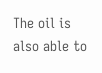The oil is also able to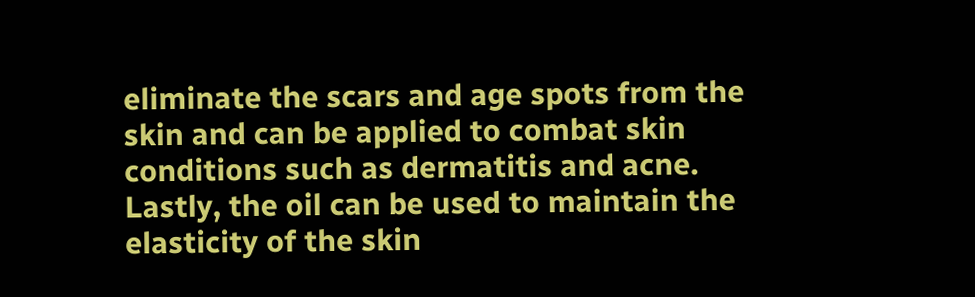eliminate the scars and age spots from the skin and can be applied to combat skin conditions such as dermatitis and acne. Lastly, the oil can be used to maintain the elasticity of the skin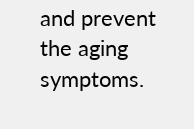and prevent the aging symptoms.